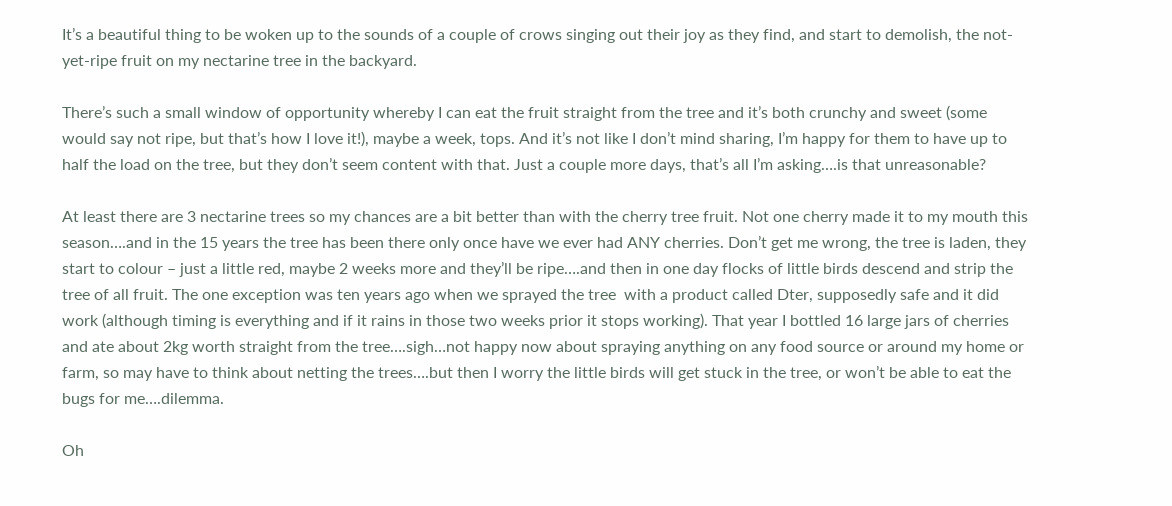It’s a beautiful thing to be woken up to the sounds of a couple of crows singing out their joy as they find, and start to demolish, the not-yet-ripe fruit on my nectarine tree in the backyard.

There’s such a small window of opportunity whereby I can eat the fruit straight from the tree and it’s both crunchy and sweet (some would say not ripe, but that’s how I love it!), maybe a week, tops. And it’s not like I don’t mind sharing, I’m happy for them to have up to half the load on the tree, but they don’t seem content with that. Just a couple more days, that’s all I’m asking….is that unreasonable?

At least there are 3 nectarine trees so my chances are a bit better than with the cherry tree fruit. Not one cherry made it to my mouth this season….and in the 15 years the tree has been there only once have we ever had ANY cherries. Don’t get me wrong, the tree is laden, they start to colour – just a little red, maybe 2 weeks more and they’ll be ripe….and then in one day flocks of little birds descend and strip the tree of all fruit. The one exception was ten years ago when we sprayed the tree  with a product called Dter, supposedly safe and it did work (although timing is everything and if it rains in those two weeks prior it stops working). That year I bottled 16 large jars of cherries and ate about 2kg worth straight from the tree….sigh…not happy now about spraying anything on any food source or around my home or farm, so may have to think about netting the trees….but then I worry the little birds will get stuck in the tree, or won’t be able to eat the bugs for me….dilemma.

Oh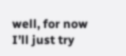well, for now I’ll just try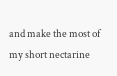and make the most of my short nectarine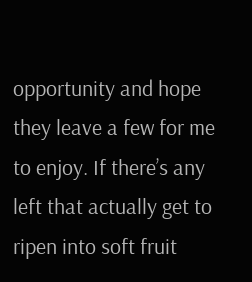opportunity and hope they leave a few for me to enjoy. If there’s any left that actually get to ripen into soft fruit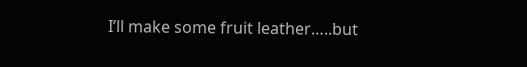I’ll make some fruit leather…..but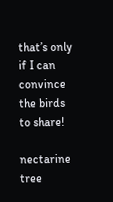that’s only if I can convince the birds to share!

nectarine tree